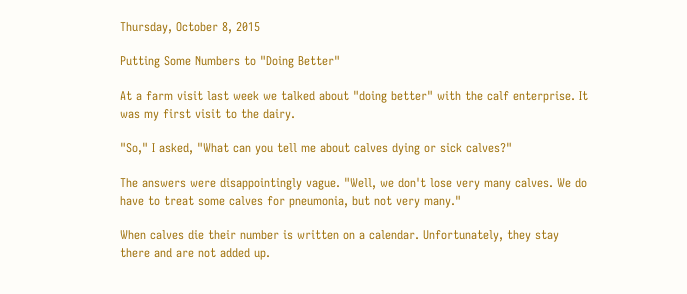Thursday, October 8, 2015

Putting Some Numbers to "Doing Better"

At a farm visit last week we talked about "doing better" with the calf enterprise. It was my first visit to the dairy.

"So," I asked, "What can you tell me about calves dying or sick calves?"

The answers were disappointingly vague. "Well, we don't lose very many calves. We do have to treat some calves for pneumonia, but not very many."

When calves die their number is written on a calendar. Unfortunately, they stay there and are not added up.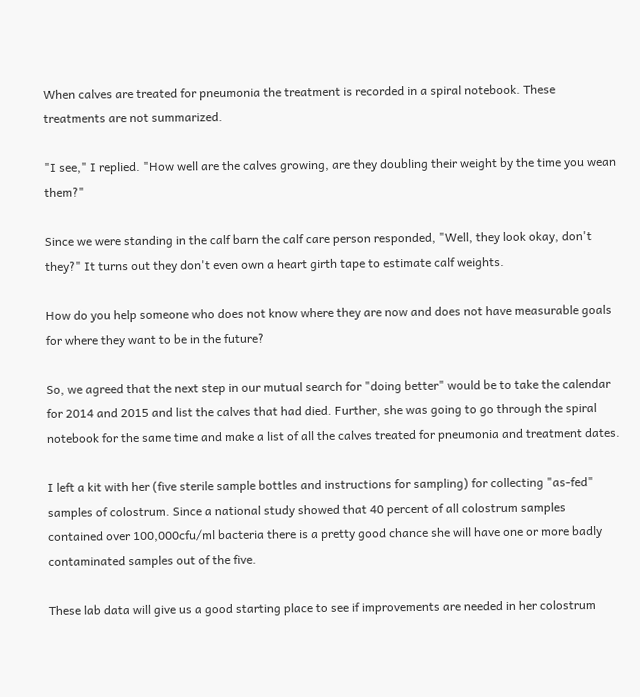When calves are treated for pneumonia the treatment is recorded in a spiral notebook. These treatments are not summarized.

"I see," I replied. "How well are the calves growing, are they doubling their weight by the time you wean them?"

Since we were standing in the calf barn the calf care person responded, "Well, they look okay, don't they?" It turns out they don't even own a heart girth tape to estimate calf weights.

How do you help someone who does not know where they are now and does not have measurable goals for where they want to be in the future?

So, we agreed that the next step in our mutual search for "doing better" would be to take the calendar for 2014 and 2015 and list the calves that had died. Further, she was going to go through the spiral notebook for the same time and make a list of all the calves treated for pneumonia and treatment dates.

I left a kit with her (five sterile sample bottles and instructions for sampling) for collecting "as-fed" samples of colostrum. Since a national study showed that 40 percent of all colostrum samples contained over 100,000cfu/ml bacteria there is a pretty good chance she will have one or more badly contaminated samples out of the five.

These lab data will give us a good starting place to see if improvements are needed in her colostrum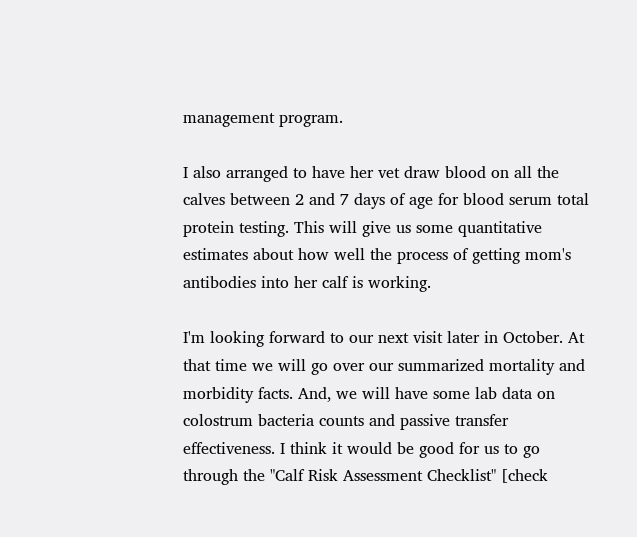management program.

I also arranged to have her vet draw blood on all the calves between 2 and 7 days of age for blood serum total protein testing. This will give us some quantitative estimates about how well the process of getting mom's antibodies into her calf is working.

I'm looking forward to our next visit later in October. At that time we will go over our summarized mortality and morbidity facts. And, we will have some lab data on colostrum bacteria counts and passive transfer effectiveness. I think it would be good for us to go through the "Calf Risk Assessment Checklist" [check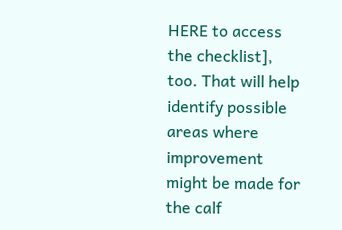HERE to access the checklist], too. That will help identify possible areas where improvement might be made for the calf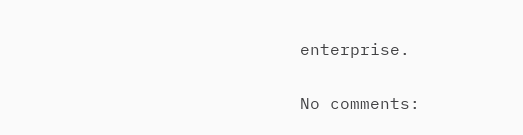enterprise.

No comments: